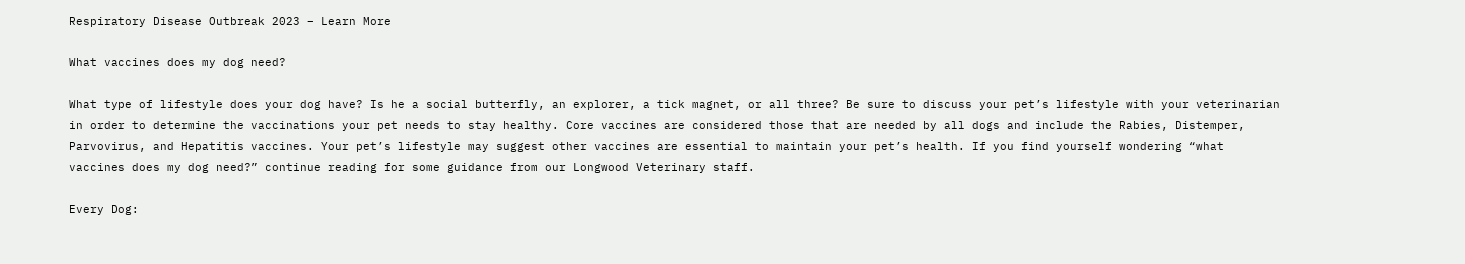Respiratory Disease Outbreak 2023 – Learn More

What vaccines does my dog need?

What type of lifestyle does your dog have? Is he a social butterfly, an explorer, a tick magnet, or all three? Be sure to discuss your pet’s lifestyle with your veterinarian in order to determine the vaccinations your pet needs to stay healthy. Core vaccines are considered those that are needed by all dogs and include the Rabies, Distemper, Parvovirus, and Hepatitis vaccines. Your pet’s lifestyle may suggest other vaccines are essential to maintain your pet’s health. If you find yourself wondering “what vaccines does my dog need?” continue reading for some guidance from our Longwood Veterinary staff.

Every Dog: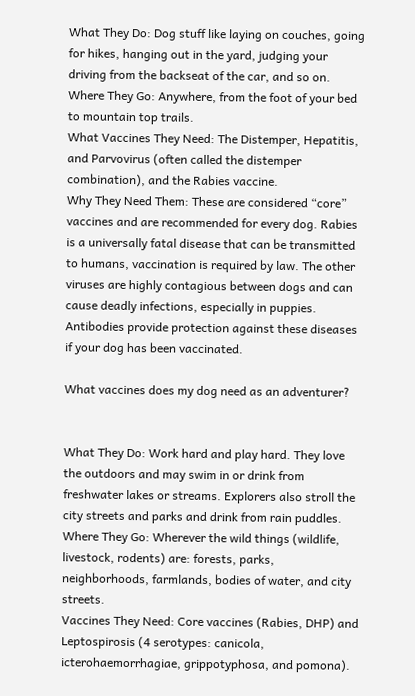What They Do: Dog stuff like laying on couches, going for hikes, hanging out in the yard, judging your driving from the backseat of the car, and so on.
Where They Go: Anywhere, from the foot of your bed to mountain top trails.
What Vaccines They Need: The Distemper, Hepatitis, and Parvovirus (often called the distemper combination), and the Rabies vaccine.
Why They Need Them: These are considered “core” vaccines and are recommended for every dog. Rabies is a universally fatal disease that can be transmitted to humans, vaccination is required by law. The other viruses are highly contagious between dogs and can cause deadly infections, especially in puppies. Antibodies provide protection against these diseases if your dog has been vaccinated.

What vaccines does my dog need as an adventurer?


What They Do: Work hard and play hard. They love the outdoors and may swim in or drink from freshwater lakes or streams. Explorers also stroll the city streets and parks and drink from rain puddles.
Where They Go: Wherever the wild things (wildlife, livestock, rodents) are: forests, parks, neighborhoods, farmlands, bodies of water, and city streets.
Vaccines They Need: Core vaccines (Rabies, DHP) and Leptospirosis (4 serotypes: canicola, icterohaemorrhagiae, grippotyphosa, and pomona).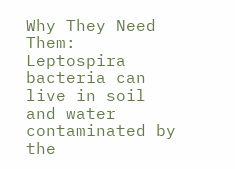Why They Need Them: Leptospira bacteria can live in soil and water contaminated by the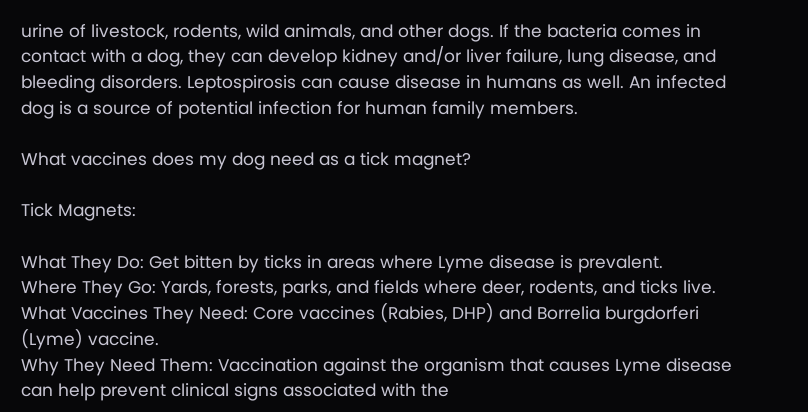urine of livestock, rodents, wild animals, and other dogs. If the bacteria comes in contact with a dog, they can develop kidney and/or liver failure, lung disease, and bleeding disorders. Leptospirosis can cause disease in humans as well. An infected dog is a source of potential infection for human family members.

What vaccines does my dog need as a tick magnet?

Tick Magnets:

What They Do: Get bitten by ticks in areas where Lyme disease is prevalent.
Where They Go: Yards, forests, parks, and fields where deer, rodents, and ticks live.
What Vaccines They Need: Core vaccines (Rabies, DHP) and Borrelia burgdorferi (Lyme) vaccine.
Why They Need Them: Vaccination against the organism that causes Lyme disease can help prevent clinical signs associated with the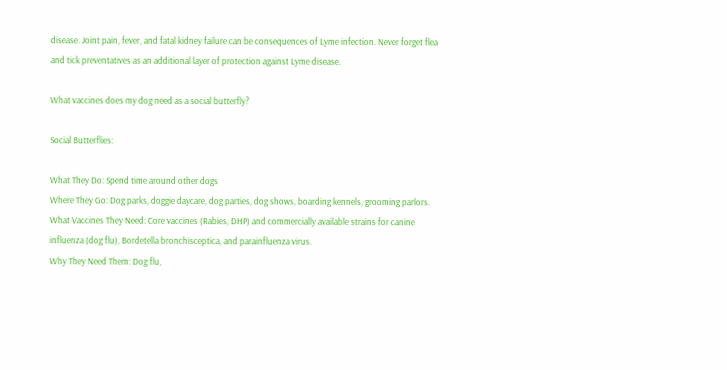disease. Joint pain, fever, and fatal kidney failure can be consequences of Lyme infection. Never forget flea and tick preventatives as an additional layer of protection against Lyme disease.

What vaccines does my dog need as a social butterfly?

Social Butterflies:

What They Do: Spend time around other dogs
Where They Go: Dog parks, doggie daycare, dog parties, dog shows, boarding kennels, grooming parlors.
What Vaccines They Need: Core vaccines (Rabies, DHP) and commercially available strains for canine influenza (dog flu), Bordetella bronchisceptica, and parainfluenza virus.
Why They Need Them: Dog flu,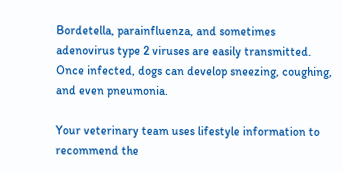Bordetella, parainfluenza, and sometimes adenovirus type 2 viruses are easily transmitted. Once infected, dogs can develop sneezing, coughing, and even pneumonia.

Your veterinary team uses lifestyle information to recommend the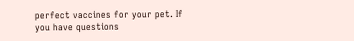perfect vaccines for your pet. If you have questions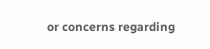or concerns regarding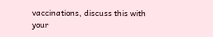vaccinations, discuss this with your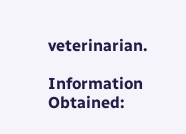veterinarian.

Information Obtained: